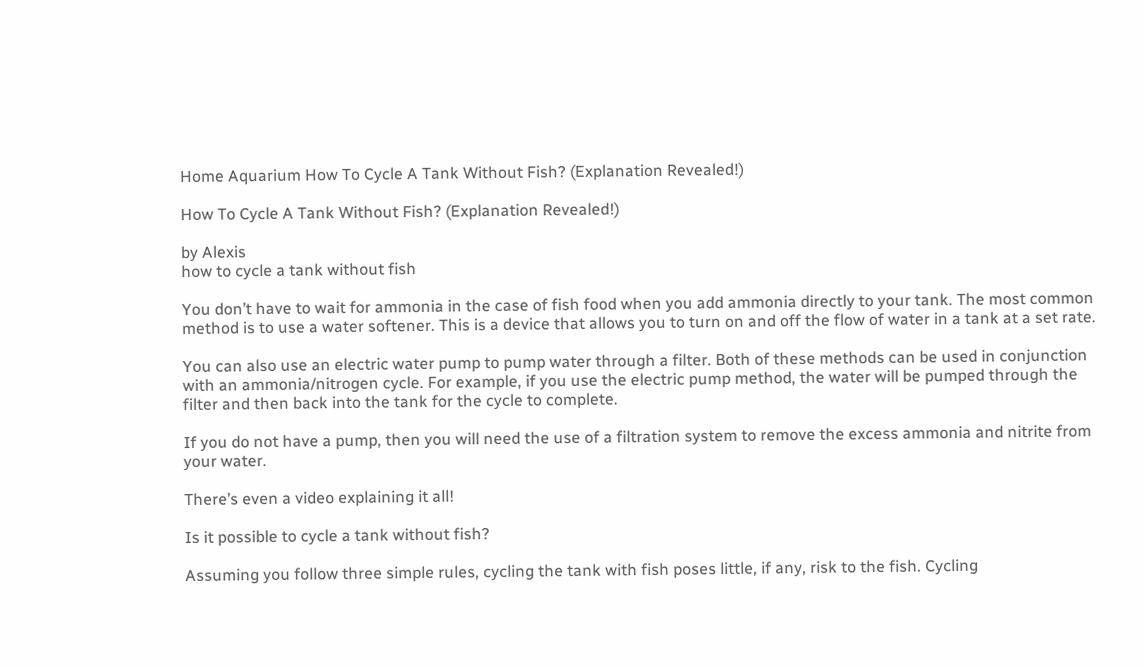Home Aquarium How To Cycle A Tank Without Fish? (Explanation Revealed!)

How To Cycle A Tank Without Fish? (Explanation Revealed!)

by Alexis
how to cycle a tank without fish

You don’t have to wait for ammonia in the case of fish food when you add ammonia directly to your tank. The most common method is to use a water softener. This is a device that allows you to turn on and off the flow of water in a tank at a set rate.

You can also use an electric water pump to pump water through a filter. Both of these methods can be used in conjunction with an ammonia/nitrogen cycle. For example, if you use the electric pump method, the water will be pumped through the filter and then back into the tank for the cycle to complete.

If you do not have a pump, then you will need the use of a filtration system to remove the excess ammonia and nitrite from your water.

There’s even a video explaining it all!

Is it possible to cycle a tank without fish?

Assuming you follow three simple rules, cycling the tank with fish poses little, if any, risk to the fish. Cycling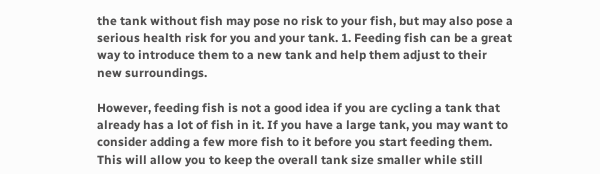the tank without fish may pose no risk to your fish, but may also pose a serious health risk for you and your tank. 1. Feeding fish can be a great way to introduce them to a new tank and help them adjust to their new surroundings.

However, feeding fish is not a good idea if you are cycling a tank that already has a lot of fish in it. If you have a large tank, you may want to consider adding a few more fish to it before you start feeding them. This will allow you to keep the overall tank size smaller while still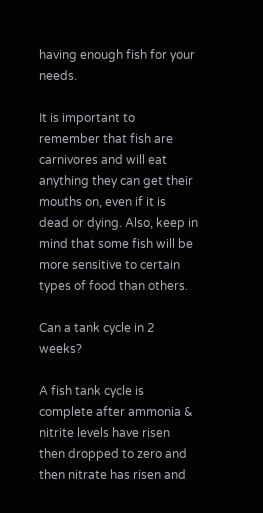having enough fish for your needs.

It is important to remember that fish are carnivores and will eat anything they can get their mouths on, even if it is dead or dying. Also, keep in mind that some fish will be more sensitive to certain types of food than others.

Can a tank cycle in 2 weeks?

A fish tank cycle is complete after ammonia & nitrite levels have risen then dropped to zero and then nitrate has risen and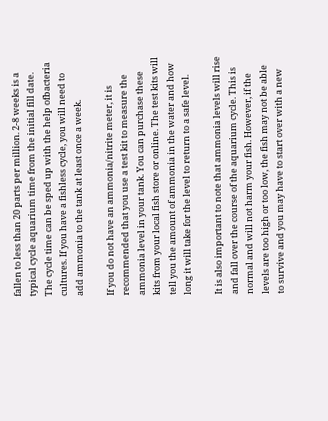fallen to less than 20 parts per million. 2-8 weeks is a typical cycle aquarium time from the initial fill date. The cycle time can be sped up with the help ofbacteria cultures. If you have a fishless cycle, you will need to add ammonia to the tank at least once a week.

If you do not have an ammonia/nitrite meter, it is recommended that you use a test kit to measure the ammonia level in your tank. You can purchase these kits from your local fish store or online. The test kits will tell you the amount of ammonia in the water and how long it will take for the level to return to a safe level.

It is also important to note that ammonia levels will rise and fall over the course of the aquarium cycle. This is normal and will not harm your fish. However, if the levels are too high or too low, the fish may not be able to survive and you may have to start over with a new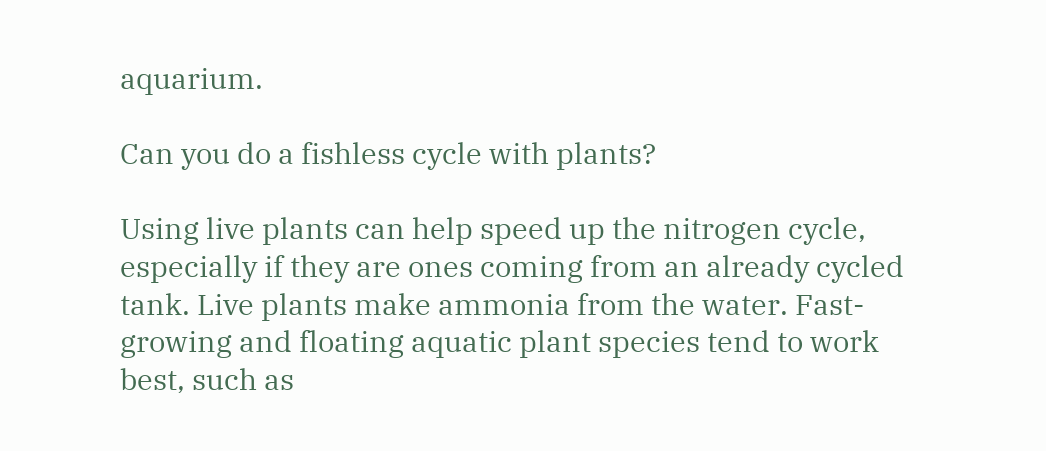aquarium.

Can you do a fishless cycle with plants?

Using live plants can help speed up the nitrogen cycle, especially if they are ones coming from an already cycled tank. Live plants make ammonia from the water. Fast-growing and floating aquatic plant species tend to work best, such as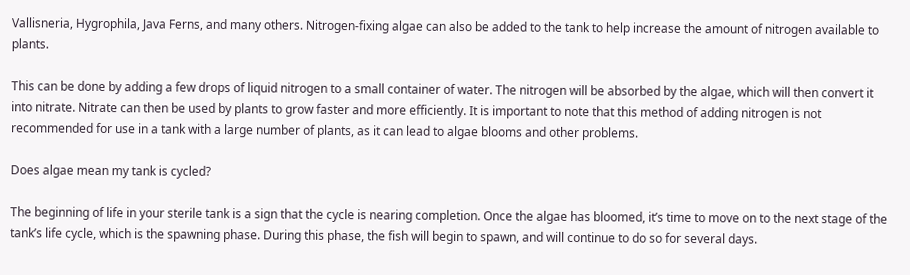Vallisneria, Hygrophila, Java Ferns, and many others. Nitrogen-fixing algae can also be added to the tank to help increase the amount of nitrogen available to plants.

This can be done by adding a few drops of liquid nitrogen to a small container of water. The nitrogen will be absorbed by the algae, which will then convert it into nitrate. Nitrate can then be used by plants to grow faster and more efficiently. It is important to note that this method of adding nitrogen is not recommended for use in a tank with a large number of plants, as it can lead to algae blooms and other problems.

Does algae mean my tank is cycled?

The beginning of life in your sterile tank is a sign that the cycle is nearing completion. Once the algae has bloomed, it’s time to move on to the next stage of the tank’s life cycle, which is the spawning phase. During this phase, the fish will begin to spawn, and will continue to do so for several days.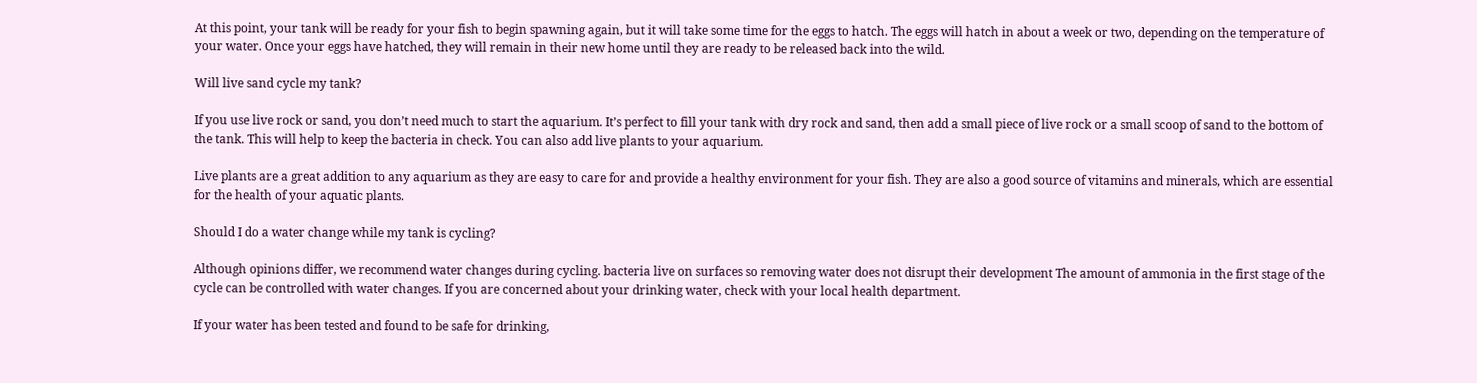At this point, your tank will be ready for your fish to begin spawning again, but it will take some time for the eggs to hatch. The eggs will hatch in about a week or two, depending on the temperature of your water. Once your eggs have hatched, they will remain in their new home until they are ready to be released back into the wild.

Will live sand cycle my tank?

If you use live rock or sand, you don’t need much to start the aquarium. It’s perfect to fill your tank with dry rock and sand, then add a small piece of live rock or a small scoop of sand to the bottom of the tank. This will help to keep the bacteria in check. You can also add live plants to your aquarium.

Live plants are a great addition to any aquarium as they are easy to care for and provide a healthy environment for your fish. They are also a good source of vitamins and minerals, which are essential for the health of your aquatic plants.

Should I do a water change while my tank is cycling?

Although opinions differ, we recommend water changes during cycling. bacteria live on surfaces so removing water does not disrupt their development The amount of ammonia in the first stage of the cycle can be controlled with water changes. If you are concerned about your drinking water, check with your local health department.

If your water has been tested and found to be safe for drinking,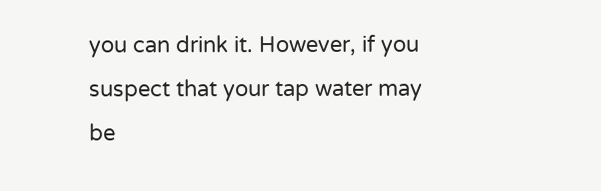you can drink it. However, if you suspect that your tap water may be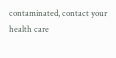contaminated, contact your health care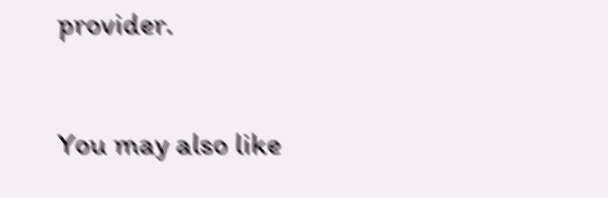provider.

You may also like